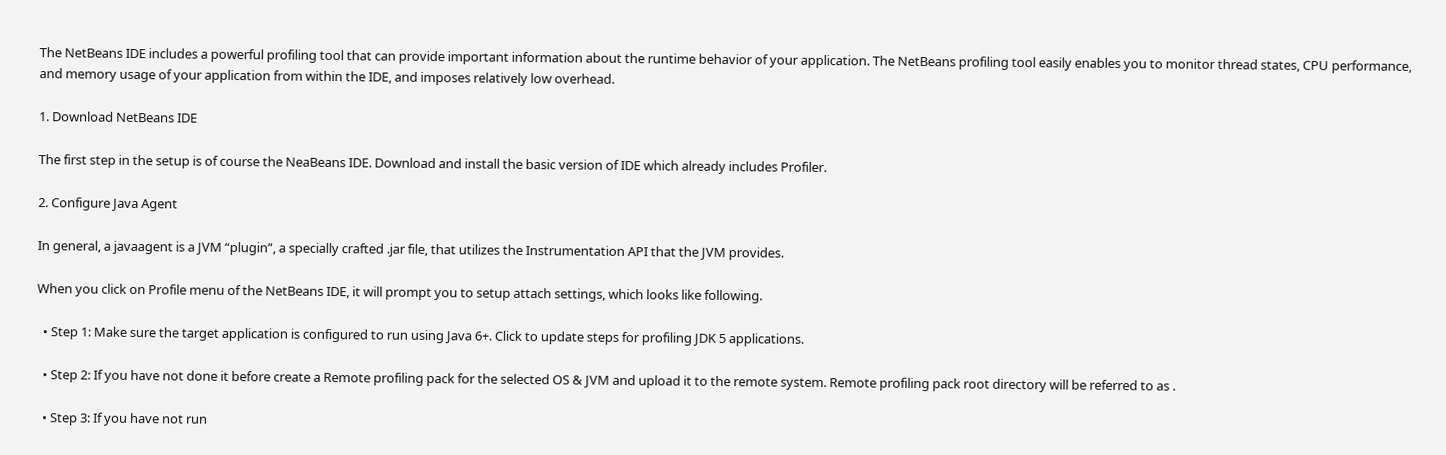The NetBeans IDE includes a powerful profiling tool that can provide important information about the runtime behavior of your application. The NetBeans profiling tool easily enables you to monitor thread states, CPU performance, and memory usage of your application from within the IDE, and imposes relatively low overhead.

1. Download NetBeans IDE

The first step in the setup is of course the NeaBeans IDE. Download and install the basic version of IDE which already includes Profiler.

2. Configure Java Agent

In general, a javaagent is a JVM “plugin”, a specially crafted .jar file, that utilizes the Instrumentation API that the JVM provides.

When you click on Profile menu of the NetBeans IDE, it will prompt you to setup attach settings, which looks like following.

  • Step 1: Make sure the target application is configured to run using Java 6+. Click to update steps for profiling JDK 5 applications.

  • Step 2: If you have not done it before create a Remote profiling pack for the selected OS & JVM and upload it to the remote system. Remote profiling pack root directory will be referred to as .

  • Step 3: If you have not run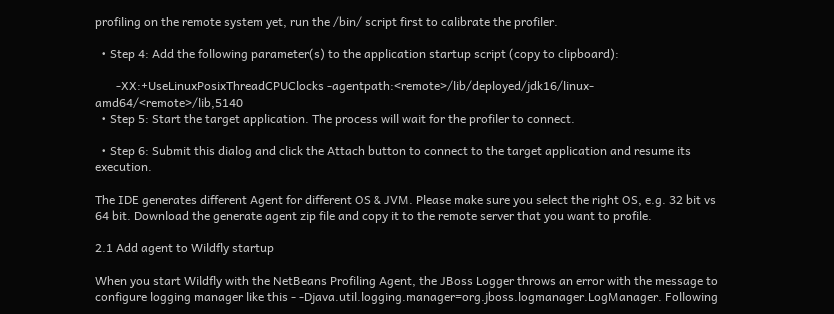profiling on the remote system yet, run the /bin/ script first to calibrate the profiler.

  • Step 4: Add the following parameter(s) to the application startup script (copy to clipboard):

       -XX:+UseLinuxPosixThreadCPUClocks -agentpath:<remote>/lib/deployed/jdk16/linux-amd64/<remote>/lib,5140
  • Step 5: Start the target application. The process will wait for the profiler to connect.

  • Step 6: Submit this dialog and click the Attach button to connect to the target application and resume its execution.

The IDE generates different Agent for different OS & JVM. Please make sure you select the right OS, e.g. 32 bit vs 64 bit. Download the generate agent zip file and copy it to the remote server that you want to profile.

2.1 Add agent to Wildfly startup

When you start Wildfly with the NetBeans Profiling Agent, the JBoss Logger throws an error with the message to configure logging manager like this - -Djava.util.logging.manager=org.jboss.logmanager.LogManager. Following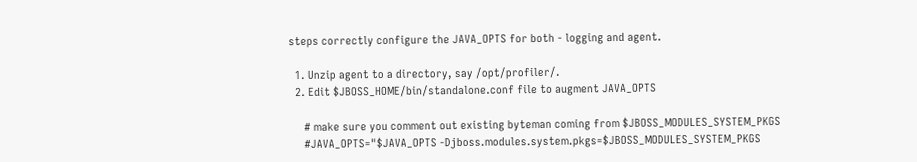steps correctly configure the JAVA_OPTS for both - logging and agent.

  1. Unzip agent to a directory, say /opt/profiler/.
  2. Edit $JBOSS_HOME/bin/standalone.conf file to augment JAVA_OPTS

     # make sure you comment out existing byteman coming from $JBOSS_MODULES_SYSTEM_PKGS
     #JAVA_OPTS="$JAVA_OPTS -Djboss.modules.system.pkgs=$JBOSS_MODULES_SYSTEM_PKGS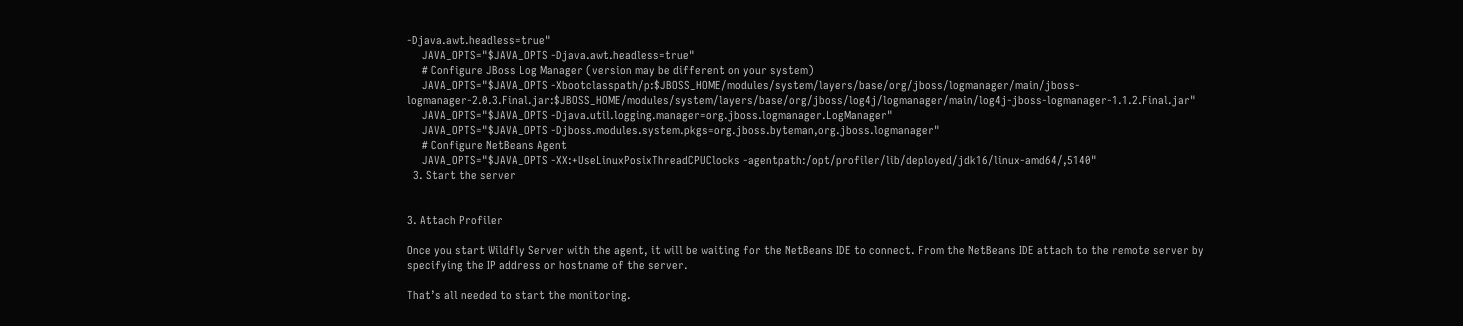-Djava.awt.headless=true"
     JAVA_OPTS="$JAVA_OPTS -Djava.awt.headless=true"
     # Configure JBoss Log Manager (version may be different on your system)
     JAVA_OPTS="$JAVA_OPTS -Xbootclasspath/p:$JBOSS_HOME/modules/system/layers/base/org/jboss/logmanager/main/jboss-logmanager-2.0.3.Final.jar:$JBOSS_HOME/modules/system/layers/base/org/jboss/log4j/logmanager/main/log4j-jboss-logmanager-1.1.2.Final.jar"
     JAVA_OPTS="$JAVA_OPTS -Djava.util.logging.manager=org.jboss.logmanager.LogManager"
     JAVA_OPTS="$JAVA_OPTS -Djboss.modules.system.pkgs=org.jboss.byteman,org.jboss.logmanager"
     # Configure NetBeans Agent
     JAVA_OPTS="$JAVA_OPTS -XX:+UseLinuxPosixThreadCPUClocks -agentpath:/opt/profiler/lib/deployed/jdk16/linux-amd64/,5140"
  3. Start the server


3. Attach Profiler

Once you start Wildfly Server with the agent, it will be waiting for the NetBeans IDE to connect. From the NetBeans IDE attach to the remote server by specifying the IP address or hostname of the server.

That’s all needed to start the monitoring.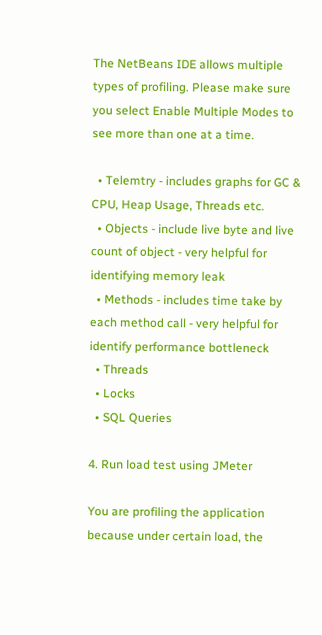The NetBeans IDE allows multiple types of profiling. Please make sure you select Enable Multiple Modes to see more than one at a time.

  • Telemtry - includes graphs for GC & CPU, Heap Usage, Threads etc.
  • Objects - include live byte and live count of object - very helpful for identifying memory leak
  • Methods - includes time take by each method call - very helpful for identify performance bottleneck
  • Threads
  • Locks
  • SQL Queries

4. Run load test using JMeter

You are profiling the application because under certain load, the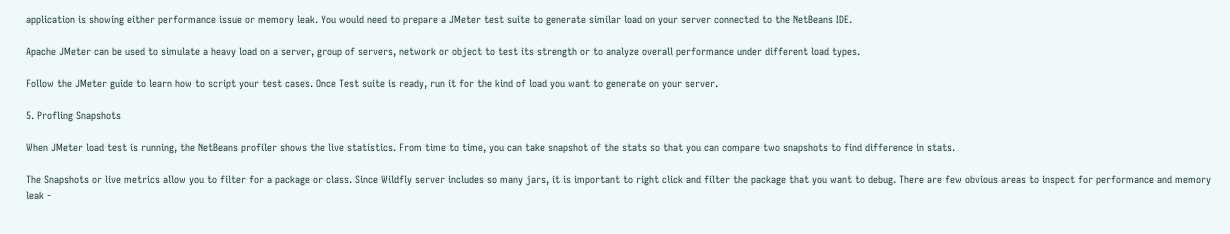application is showing either performance issue or memory leak. You would need to prepare a JMeter test suite to generate similar load on your server connected to the NetBeans IDE.

Apache JMeter can be used to simulate a heavy load on a server, group of servers, network or object to test its strength or to analyze overall performance under different load types.

Follow the JMeter guide to learn how to script your test cases. Once Test suite is ready, run it for the kind of load you want to generate on your server.

5. Profling Snapshots

When JMeter load test is running, the NetBeans profiler shows the live statistics. From time to time, you can take snapshot of the stats so that you can compare two snapshots to find difference in stats.

The Snapshots or live metrics allow you to filter for a package or class. Since Wildfly server includes so many jars, it is important to right click and filter the package that you want to debug. There are few obvious areas to inspect for performance and memory leak -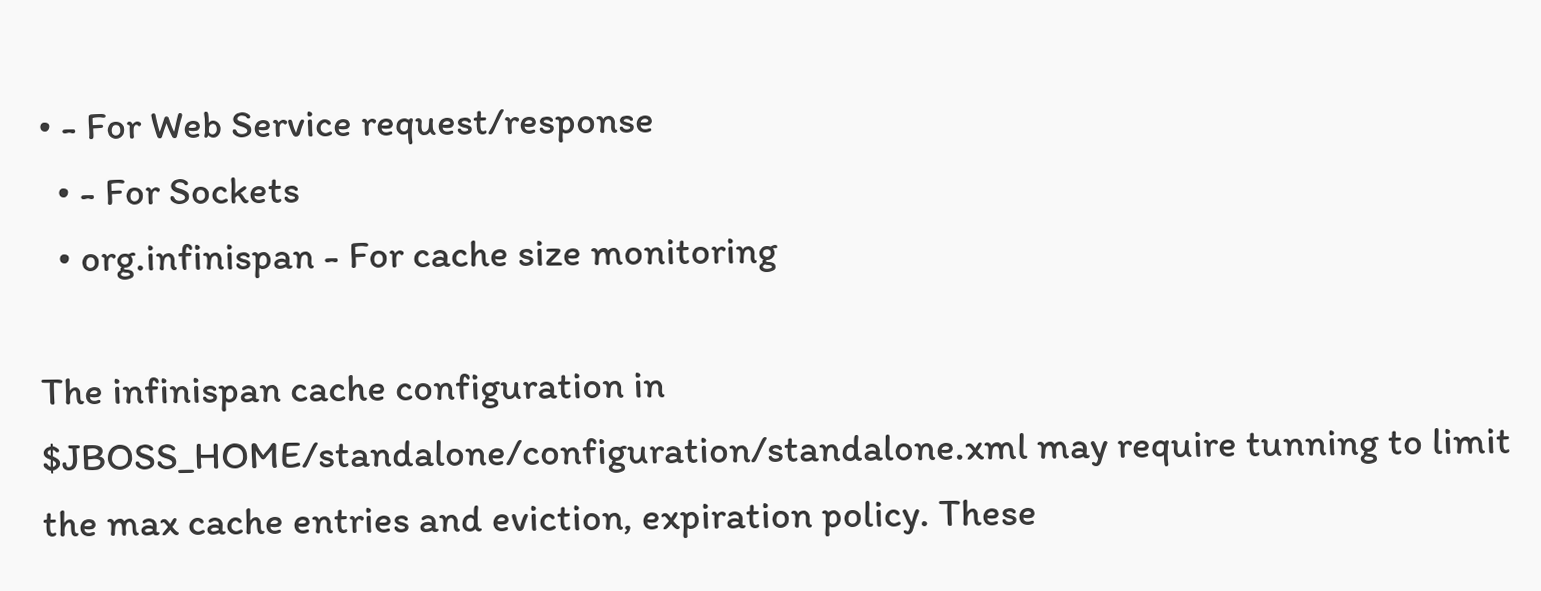• - For Web Service request/response
  • - For Sockets
  • org.infinispan - For cache size monitoring

The infinispan cache configuration in $JBOSS_HOME/standalone/configuration/standalone.xml may require tunning to limit the max cache entries and eviction, expiration policy. These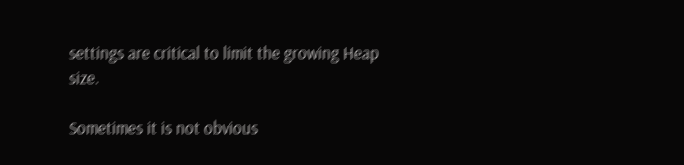settings are critical to limit the growing Heap size.

Sometimes it is not obvious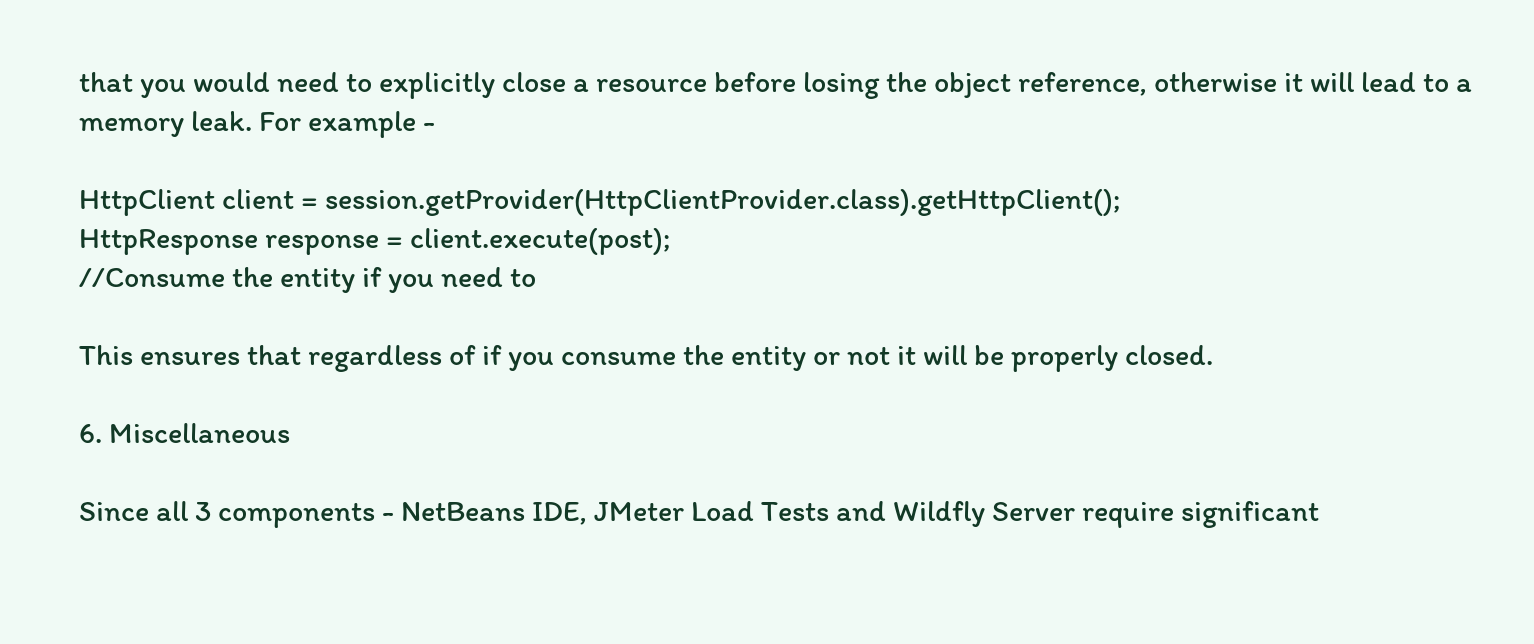that you would need to explicitly close a resource before losing the object reference, otherwise it will lead to a memory leak. For example -

HttpClient client = session.getProvider(HttpClientProvider.class).getHttpClient();
HttpResponse response = client.execute(post);
//Consume the entity if you need to

This ensures that regardless of if you consume the entity or not it will be properly closed.

6. Miscellaneous

Since all 3 components - NetBeans IDE, JMeter Load Tests and Wildfly Server require significant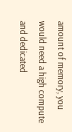amount of memory, you would need a high compute and dedicated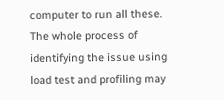computer to run all these. The whole process of identifying the issue using load test and profiling may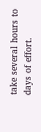take several hours to days of effort.